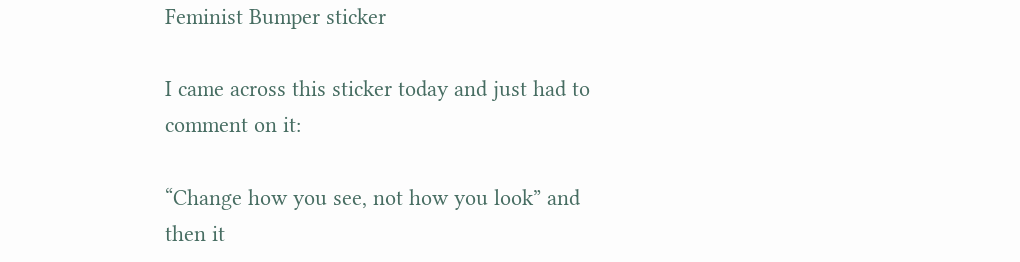Feminist Bumper sticker

I came across this sticker today and just had to comment on it:

“Change how you see, not how you look” and then it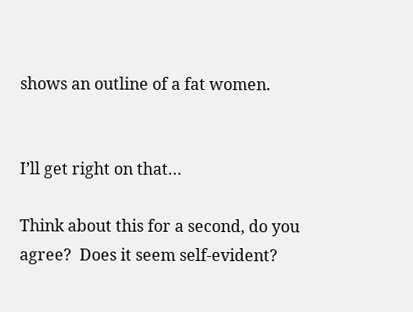shows an outline of a fat women.


I’ll get right on that…

Think about this for a second, do you agree?  Does it seem self-evident?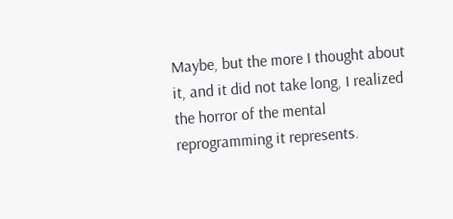Maybe, but the more I thought about it, and it did not take long, I realized the horror of the mental reprogramming it represents.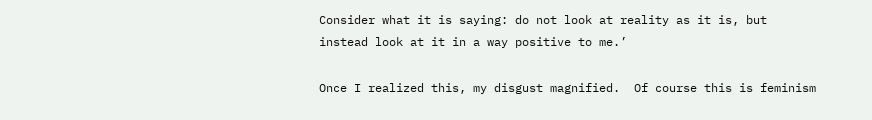Consider what it is saying: do not look at reality as it is, but instead look at it in a way positive to me.’

Once I realized this, my disgust magnified.  Of course this is feminism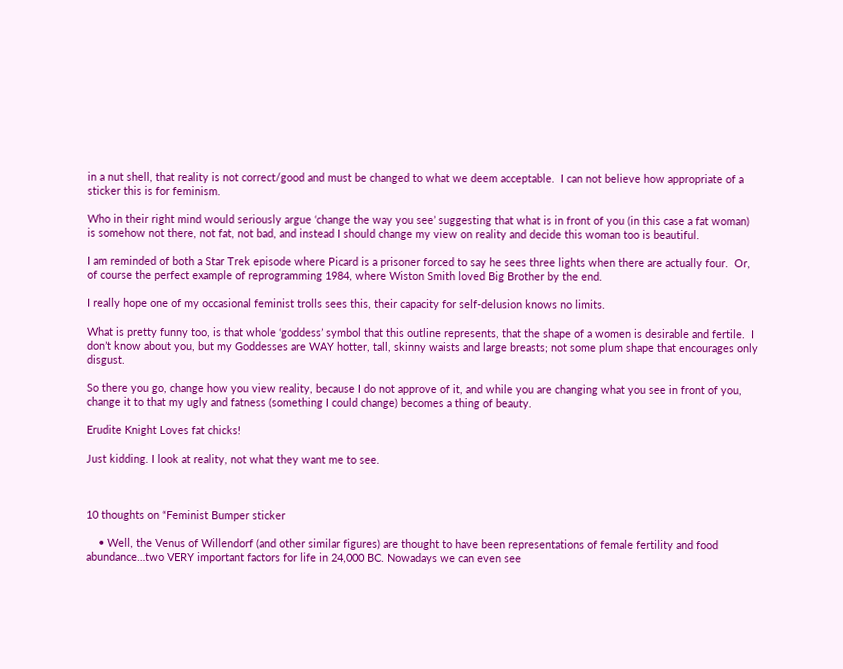in a nut shell, that reality is not correct/good and must be changed to what we deem acceptable.  I can not believe how appropriate of a sticker this is for feminism.

Who in their right mind would seriously argue ‘change the way you see’ suggesting that what is in front of you (in this case a fat woman) is somehow not there, not fat, not bad, and instead I should change my view on reality and decide this woman too is beautiful.

I am reminded of both a Star Trek episode where Picard is a prisoner forced to say he sees three lights when there are actually four.  Or, of course the perfect example of reprogramming 1984, where Wiston Smith loved Big Brother by the end.

I really hope one of my occasional feminist trolls sees this, their capacity for self-delusion knows no limits.

What is pretty funny too, is that whole ‘goddess’ symbol that this outline represents, that the shape of a women is desirable and fertile.  I don’t know about you, but my Goddesses are WAY hotter, tall, skinny waists and large breasts; not some plum shape that encourages only disgust.

So there you go, change how you view reality, because I do not approve of it, and while you are changing what you see in front of you, change it to that my ugly and fatness (something I could change) becomes a thing of beauty.

Erudite Knight Loves fat chicks!

Just kidding. I look at reality, not what they want me to see.



10 thoughts on “Feminist Bumper sticker

    • Well, the Venus of Willendorf (and other similar figures) are thought to have been representations of female fertility and food abundance…two VERY important factors for life in 24,000 BC. Nowadays we can even see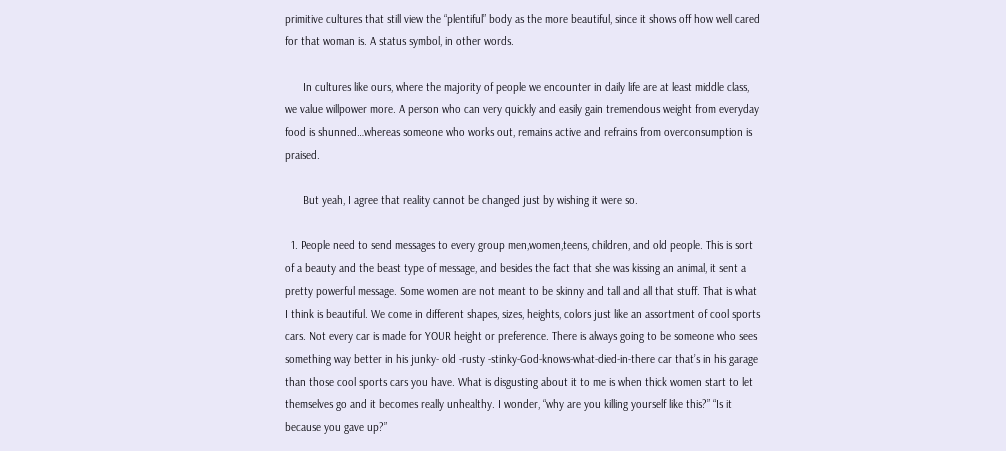primitive cultures that still view the “plentiful” body as the more beautiful, since it shows off how well cared for that woman is. A status symbol, in other words.

      In cultures like ours, where the majority of people we encounter in daily life are at least middle class, we value willpower more. A person who can very quickly and easily gain tremendous weight from everyday food is shunned…whereas someone who works out, remains active and refrains from overconsumption is praised.

      But yeah, I agree that reality cannot be changed just by wishing it were so.

  1. People need to send messages to every group men,women,teens, children, and old people. This is sort of a beauty and the beast type of message, and besides the fact that she was kissing an animal, it sent a pretty powerful message. Some women are not meant to be skinny and tall and all that stuff. That is what I think is beautiful. We come in different shapes, sizes, heights, colors just like an assortment of cool sports cars. Not every car is made for YOUR height or preference. There is always going to be someone who sees something way better in his junky- old -rusty -stinky-God-knows-what-died-in-there car that’s in his garage than those cool sports cars you have. What is disgusting about it to me is when thick women start to let themselves go and it becomes really unhealthy. I wonder, “why are you killing yourself like this?” “Is it because you gave up?”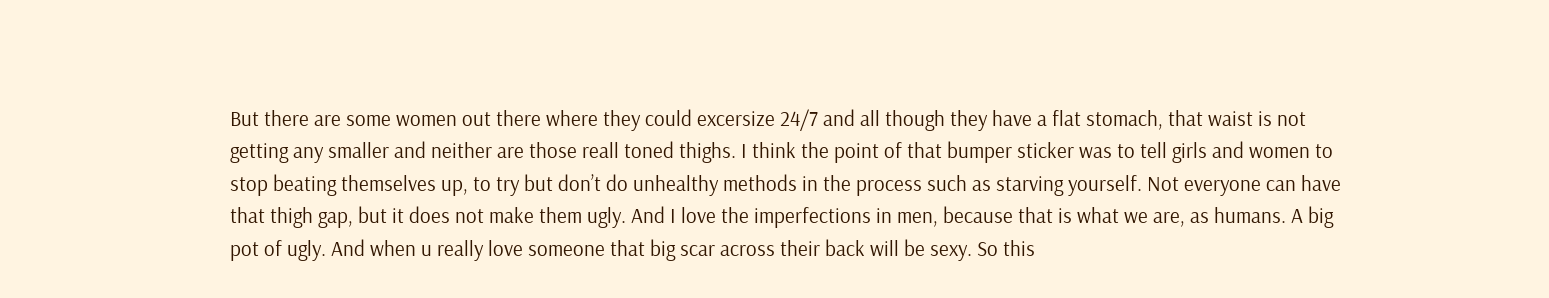But there are some women out there where they could excersize 24/7 and all though they have a flat stomach, that waist is not getting any smaller and neither are those reall toned thighs. I think the point of that bumper sticker was to tell girls and women to stop beating themselves up, to try but don’t do unhealthy methods in the process such as starving yourself. Not everyone can have that thigh gap, but it does not make them ugly. And I love the imperfections in men, because that is what we are, as humans. A big pot of ugly. And when u really love someone that big scar across their back will be sexy. So this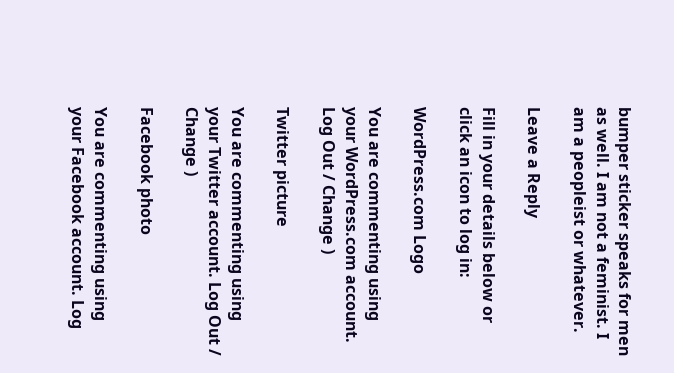bumper sticker speaks for men as well. I am not a feminist. I am a peopleist or whatever.

Leave a Reply

Fill in your details below or click an icon to log in:

WordPress.com Logo

You are commenting using your WordPress.com account. Log Out / Change )

Twitter picture

You are commenting using your Twitter account. Log Out / Change )

Facebook photo

You are commenting using your Facebook account. Log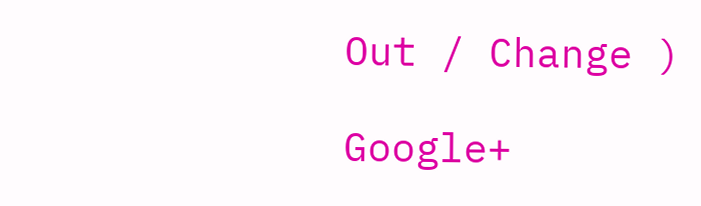Out / Change )

Google+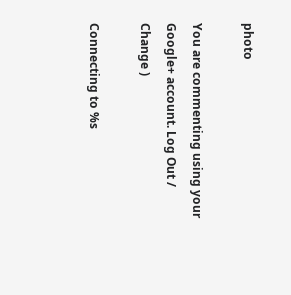photo

You are commenting using your Google+ account. Log Out / Change )

Connecting to %s